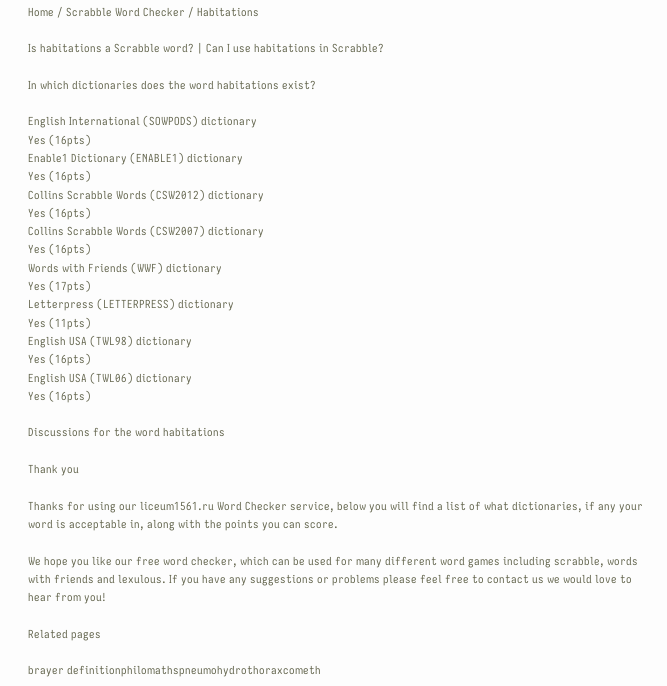Home / Scrabble Word Checker / Habitations

Is habitations a Scrabble word? | Can I use habitations in Scrabble?

In which dictionaries does the word habitations exist?

English International (SOWPODS) dictionary
Yes (16pts)
Enable1 Dictionary (ENABLE1) dictionary
Yes (16pts)
Collins Scrabble Words (CSW2012) dictionary
Yes (16pts)
Collins Scrabble Words (CSW2007) dictionary
Yes (16pts)
Words with Friends (WWF) dictionary
Yes (17pts)
Letterpress (LETTERPRESS) dictionary
Yes (11pts)
English USA (TWL98) dictionary
Yes (16pts)
English USA (TWL06) dictionary
Yes (16pts)

Discussions for the word habitations

Thank you

Thanks for using our liceum1561.ru Word Checker service, below you will find a list of what dictionaries, if any your word is acceptable in, along with the points you can score.

We hope you like our free word checker, which can be used for many different word games including scrabble, words with friends and lexulous. If you have any suggestions or problems please feel free to contact us we would love to hear from you!

Related pages

brayer definitionphilomathspneumohydrothoraxcometh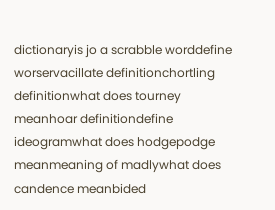dictionaryis jo a scrabble worddefine worservacillate definitionchortling definitionwhat does tourney meanhoar definitiondefine ideogramwhat does hodgepodge meanmeaning of madlywhat does candence meanbided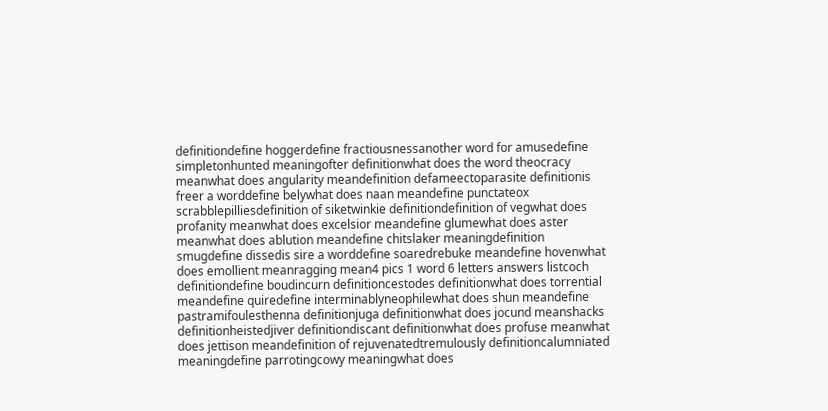definitiondefine hoggerdefine fractiousnessanother word for amusedefine simpletonhunted meaningofter definitionwhat does the word theocracy meanwhat does angularity meandefinition defameectoparasite definitionis freer a worddefine belywhat does naan meandefine punctateox scrabblepilliesdefinition of siketwinkie definitiondefinition of vegwhat does profanity meanwhat does excelsior meandefine glumewhat does aster meanwhat does ablution meandefine chitslaker meaningdefinition smugdefine dissedis sire a worddefine soaredrebuke meandefine hovenwhat does emollient meanragging mean4 pics 1 word 6 letters answers listcoch definitiondefine boudincurn definitioncestodes definitionwhat does torrential meandefine quiredefine interminablyneophilewhat does shun meandefine pastramifoulesthenna definitionjuga definitionwhat does jocund meanshacks definitionheistedjiver definitiondiscant definitionwhat does profuse meanwhat does jettison meandefinition of rejuvenatedtremulously definitioncalumniated meaningdefine parrotingcowy meaningwhat does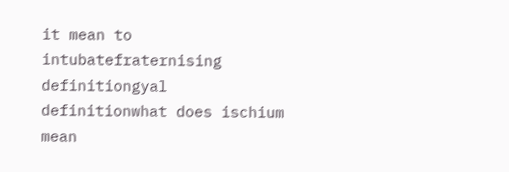it mean to intubatefraternising definitiongyal definitionwhat does ischium mean